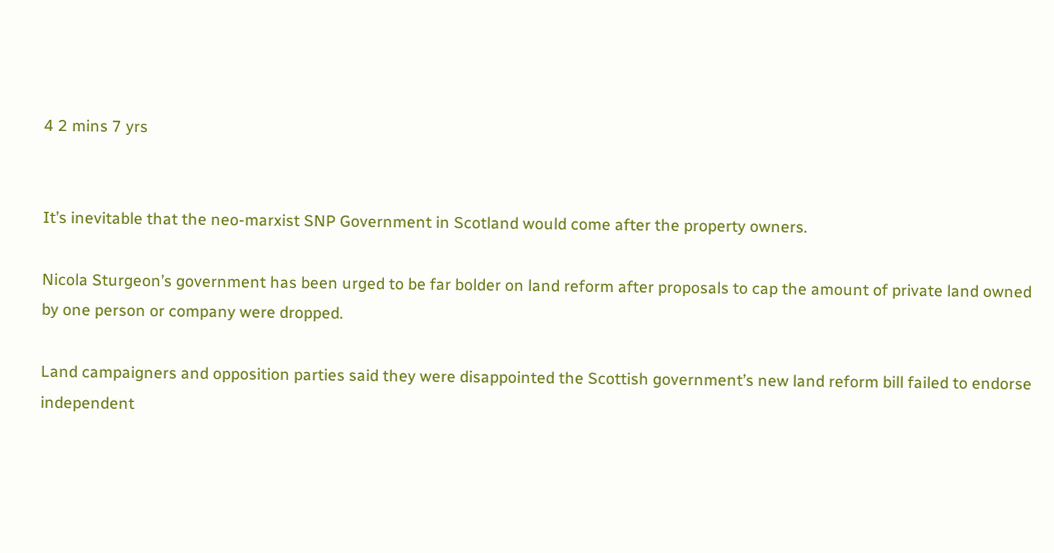4 2 mins 7 yrs


It’s inevitable that the neo-marxist SNP Government in Scotland would come after the property owners.

Nicola Sturgeon’s government has been urged to be far bolder on land reform after proposals to cap the amount of private land owned by one person or company were dropped.

Land campaigners and opposition parties said they were disappointed the Scottish government’s new land reform bill failed to endorse independent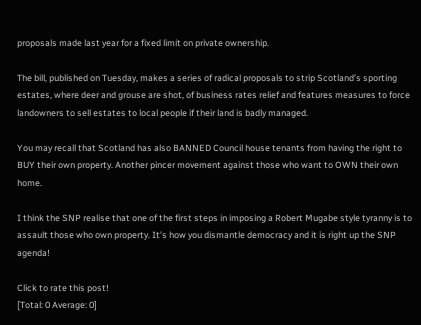proposals made last year for a fixed limit on private ownership.

The bill, published on Tuesday, makes a series of radical proposals to strip Scotland’s sporting estates, where deer and grouse are shot, of business rates relief and features measures to force landowners to sell estates to local people if their land is badly managed.

You may recall that Scotland has also BANNED Council house tenants from having the right to BUY their own property. Another pincer movement against those who want to OWN their own home.

I think the SNP realise that one of the first steps in imposing a Robert Mugabe style tyranny is to assault those who own property. It’s how you dismantle democracy and it is right up the SNP agenda!

Click to rate this post!
[Total: 0 Average: 0]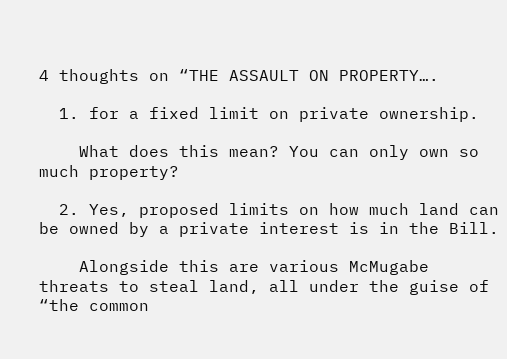4 thoughts on “THE ASSAULT ON PROPERTY….

  1. for a fixed limit on private ownership.

    What does this mean? You can only own so much property?

  2. Yes, proposed limits on how much land can be owned by a private interest is in the Bill.

    Alongside this are various McMugabe threats to steal land, all under the guise of “the common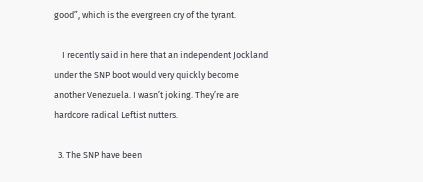good”, which is the evergreen cry of the tyrant.

    I recently said in here that an independent Jockland under the SNP boot would very quickly become another Venezuela. I wasn’t joking. They’re are hardcore radical Leftist nutters.

  3. The SNP have been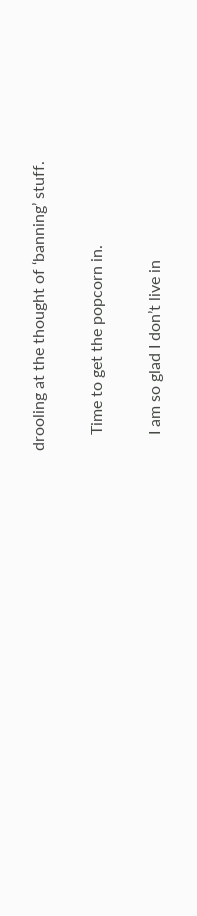drooling at the thought of ‘banning’ stuff.

    Time to get the popcorn in.

    I am so glad I don’t live in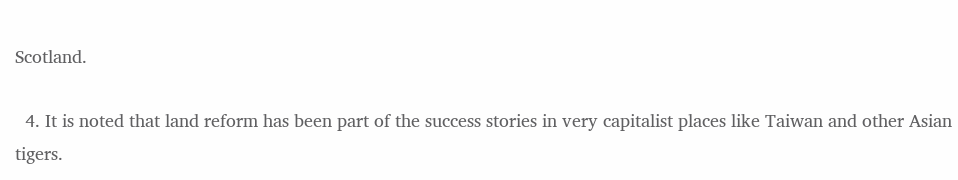Scotland.

  4. It is noted that land reform has been part of the success stories in very capitalist places like Taiwan and other Asian tigers.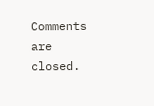Comments are closed.